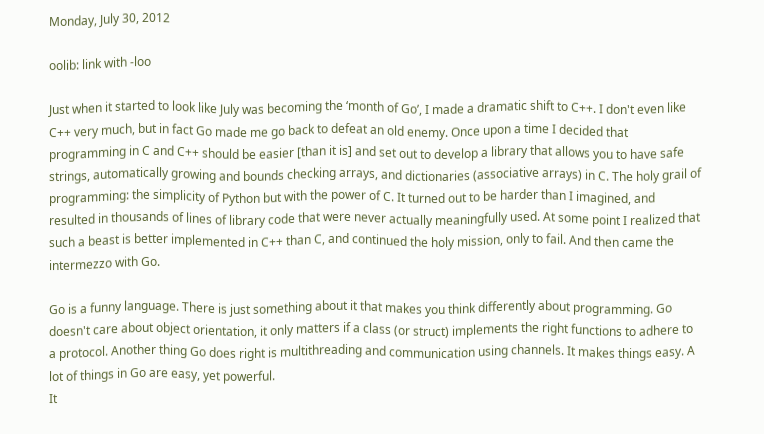Monday, July 30, 2012

oolib: link with -loo

Just when it started to look like July was becoming the ‘month of Go’, I made a dramatic shift to C++. I don't even like C++ very much, but in fact Go made me go back to defeat an old enemy. Once upon a time I decided that programming in C and C++ should be easier [than it is] and set out to develop a library that allows you to have safe strings, automatically growing and bounds checking arrays, and dictionaries (associative arrays) in C. The holy grail of programming: the simplicity of Python but with the power of C. It turned out to be harder than I imagined, and resulted in thousands of lines of library code that were never actually meaningfully used. At some point I realized that such a beast is better implemented in C++ than C, and continued the holy mission, only to fail. And then came the intermezzo with Go.

Go is a funny language. There is just something about it that makes you think differently about programming. Go doesn't care about object orientation, it only matters if a class (or struct) implements the right functions to adhere to a protocol. Another thing Go does right is multithreading and communication using channels. It makes things easy. A lot of things in Go are easy, yet powerful.
It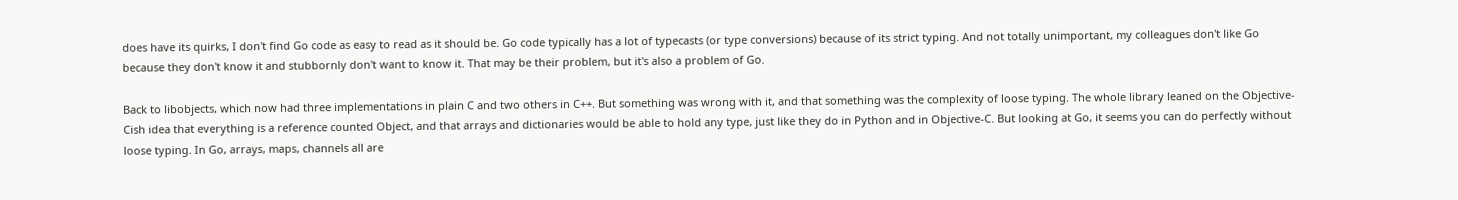does have its quirks, I don't find Go code as easy to read as it should be. Go code typically has a lot of typecasts (or type conversions) because of its strict typing. And not totally unimportant, my colleagues don't like Go because they don't know it and stubbornly don't want to know it. That may be their problem, but it's also a problem of Go.

Back to libobjects, which now had three implementations in plain C and two others in C++. But something was wrong with it, and that something was the complexity of loose typing. The whole library leaned on the Objective-Cish idea that everything is a reference counted Object, and that arrays and dictionaries would be able to hold any type, just like they do in Python and in Objective-C. But looking at Go, it seems you can do perfectly without loose typing. In Go, arrays, maps, channels all are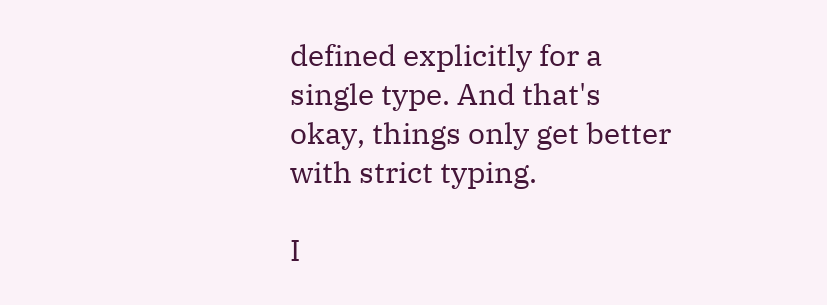defined explicitly for a single type. And that's okay, things only get better with strict typing.

I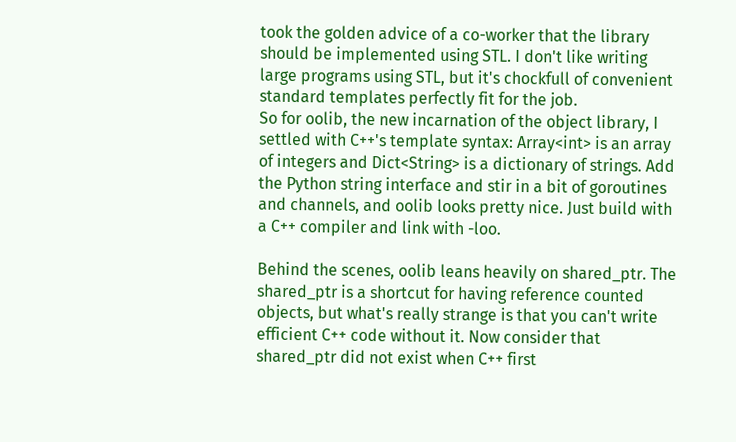took the golden advice of a co-worker that the library should be implemented using STL. I don't like writing large programs using STL, but it's chockfull of convenient standard templates perfectly fit for the job.
So for oolib, the new incarnation of the object library, I settled with C++'s template syntax: Array<int> is an array of integers and Dict<String> is a dictionary of strings. Add the Python string interface and stir in a bit of goroutines and channels, and oolib looks pretty nice. Just build with a C++ compiler and link with -loo.

Behind the scenes, oolib leans heavily on shared_ptr. The shared_ptr is a shortcut for having reference counted objects, but what's really strange is that you can't write efficient C++ code without it. Now consider that shared_ptr did not exist when C++ first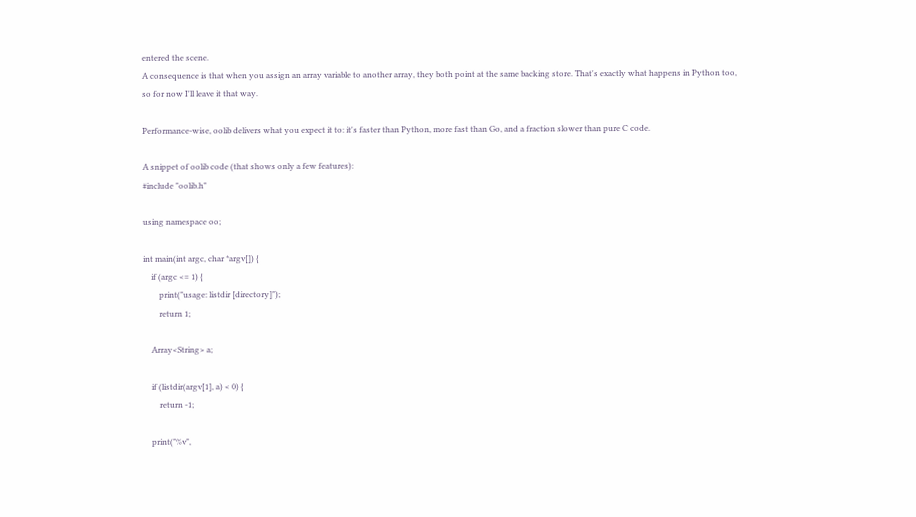entered the scene.
A consequence is that when you assign an array variable to another array, they both point at the same backing store. That's exactly what happens in Python too, so for now I'll leave it that way.

Performance-wise, oolib delivers what you expect it to: it's faster than Python, more fast than Go, and a fraction slower than pure C code.

A snippet of oolib code (that shows only a few features):
#include "oolib.h"

using namespace oo;

int main(int argc, char *argv[]) {
    if (argc <= 1) {
        print("usage: listdir [directory]");
        return 1;

    Array<String> a;

    if (listdir(argv[1], a) < 0) {
        return -1;

    print("%v",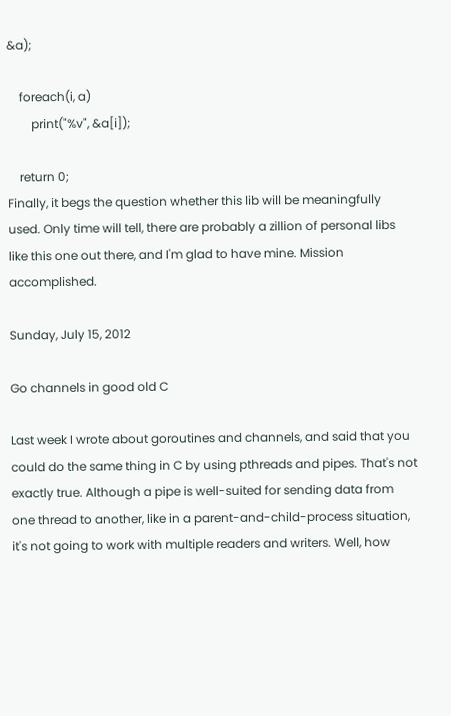&a);

    foreach(i, a)
        print("%v", &a[i]);

    return 0;
Finally, it begs the question whether this lib will be meaningfully used. Only time will tell, there are probably a zillion of personal libs like this one out there, and I'm glad to have mine. Mission accomplished.

Sunday, July 15, 2012

Go channels in good old C

Last week I wrote about goroutines and channels, and said that you could do the same thing in C by using pthreads and pipes. That's not exactly true. Although a pipe is well-suited for sending data from one thread to another, like in a parent-and-child-process situation, it's not going to work with multiple readers and writers. Well, how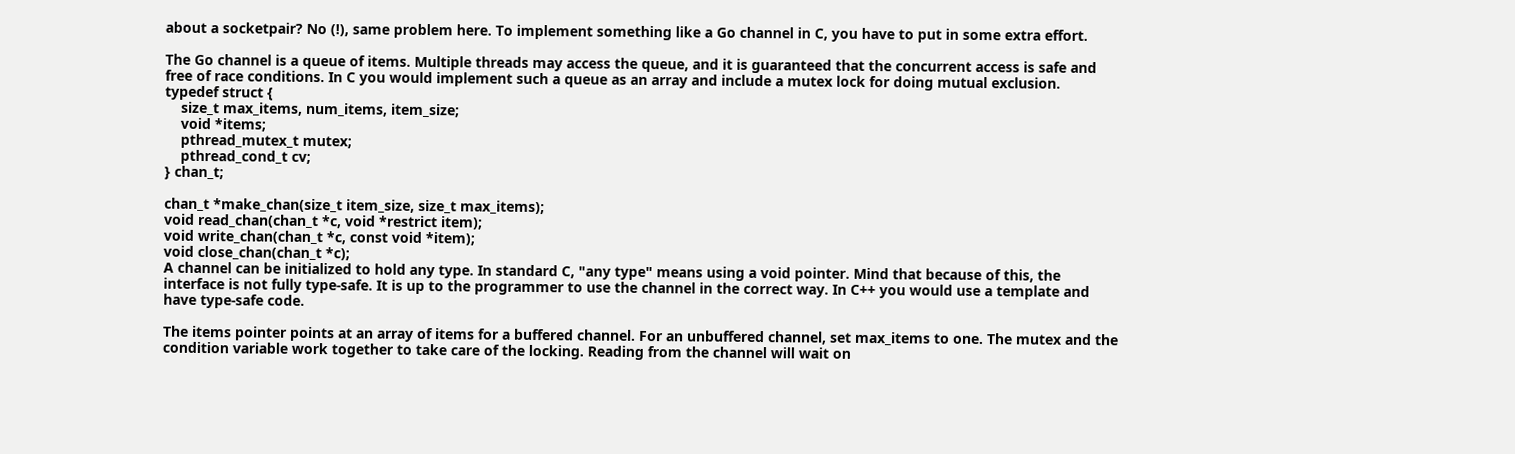about a socketpair? No (!), same problem here. To implement something like a Go channel in C, you have to put in some extra effort.

The Go channel is a queue of items. Multiple threads may access the queue, and it is guaranteed that the concurrent access is safe and free of race conditions. In C you would implement such a queue as an array and include a mutex lock for doing mutual exclusion.
typedef struct {
    size_t max_items, num_items, item_size;
    void *items;
    pthread_mutex_t mutex;
    pthread_cond_t cv;
} chan_t;

chan_t *make_chan(size_t item_size, size_t max_items);
void read_chan(chan_t *c, void *restrict item);
void write_chan(chan_t *c, const void *item);
void close_chan(chan_t *c);
A channel can be initialized to hold any type. In standard C, "any type" means using a void pointer. Mind that because of this, the interface is not fully type-safe. It is up to the programmer to use the channel in the correct way. In C++ you would use a template and have type-safe code.

The items pointer points at an array of items for a buffered channel. For an unbuffered channel, set max_items to one. The mutex and the condition variable work together to take care of the locking. Reading from the channel will wait on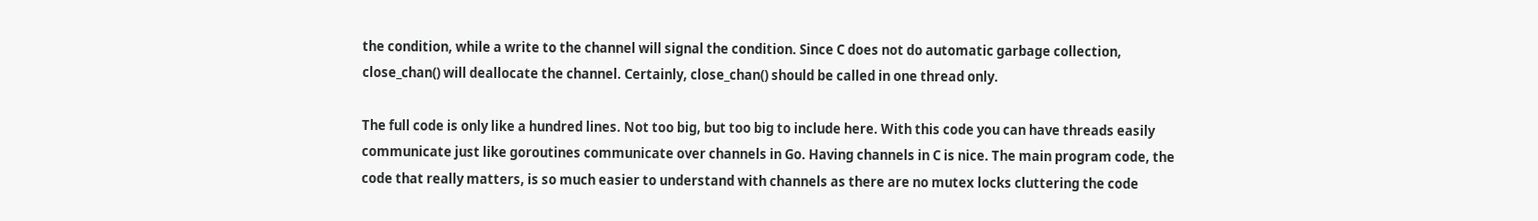the condition, while a write to the channel will signal the condition. Since C does not do automatic garbage collection, close_chan() will deallocate the channel. Certainly, close_chan() should be called in one thread only.

The full code is only like a hundred lines. Not too big, but too big to include here. With this code you can have threads easily communicate just like goroutines communicate over channels in Go. Having channels in C is nice. The main program code, the code that really matters, is so much easier to understand with channels as there are no mutex locks cluttering the code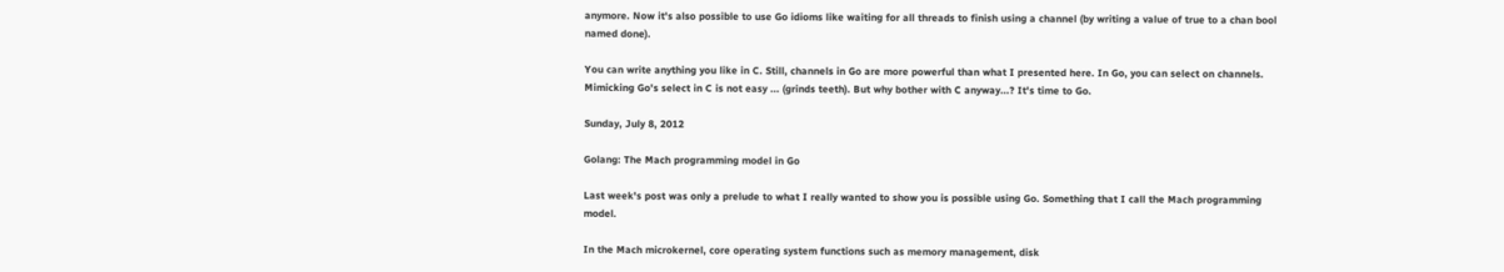anymore. Now it's also possible to use Go idioms like waiting for all threads to finish using a channel (by writing a value of true to a chan bool named done).

You can write anything you like in C. Still, channels in Go are more powerful than what I presented here. In Go, you can select on channels. Mimicking Go's select in C is not easy ... (grinds teeth). But why bother with C anyway...? It's time to Go.

Sunday, July 8, 2012

Golang: The Mach programming model in Go

Last week's post was only a prelude to what I really wanted to show you is possible using Go. Something that I call the Mach programming model.

In the Mach microkernel, core operating system functions such as memory management, disk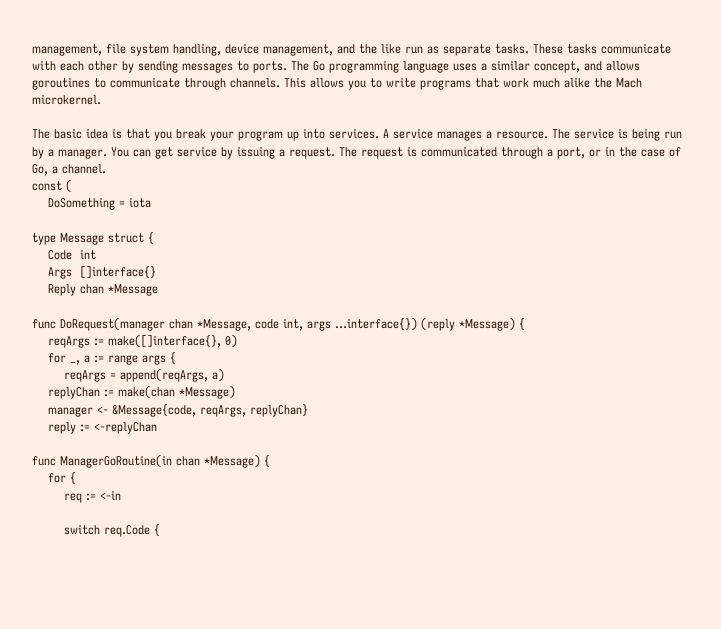management, file system handling, device management, and the like run as separate tasks. These tasks communicate with each other by sending messages to ports. The Go programming language uses a similar concept, and allows goroutines to communicate through channels. This allows you to write programs that work much alike the Mach microkernel.

The basic idea is that you break your program up into services. A service manages a resource. The service is being run by a manager. You can get service by issuing a request. The request is communicated through a port, or in the case of Go, a channel.
const (
    DoSomething = iota

type Message struct {
    Code  int
    Args  []interface{}
    Reply chan *Message

func DoRequest(manager chan *Message, code int, args ...interface{}) (reply *Message) {
    reqArgs := make([]interface{}, 0)
    for _, a := range args {
        reqArgs = append(reqArgs, a)
    replyChan := make(chan *Message)
    manager <- &Message{code, reqArgs, replyChan}
    reply := <-replyChan

func ManagerGoRoutine(in chan *Message) {
    for {
        req := <-in

        switch req.Code {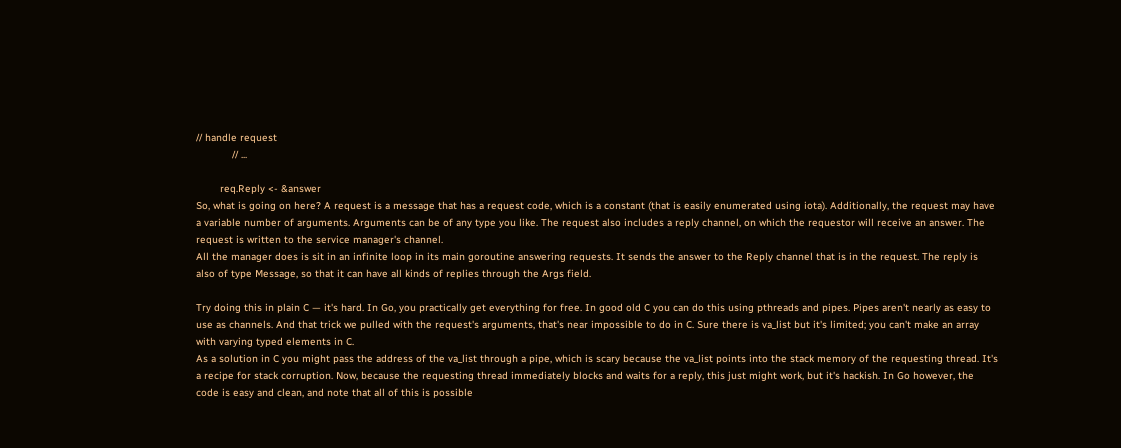// handle request
            // ...

        req.Reply <- &answer
So, what is going on here? A request is a message that has a request code, which is a constant (that is easily enumerated using iota). Additionally, the request may have a variable number of arguments. Arguments can be of any type you like. The request also includes a reply channel, on which the requestor will receive an answer. The request is written to the service manager's channel.
All the manager does is sit in an infinite loop in its main goroutine answering requests. It sends the answer to the Reply channel that is in the request. The reply is also of type Message, so that it can have all kinds of replies through the Args field.

Try doing this in plain C — it's hard. In Go, you practically get everything for free. In good old C you can do this using pthreads and pipes. Pipes aren't nearly as easy to use as channels. And that trick we pulled with the request's arguments, that's near impossible to do in C. Sure there is va_list but it's limited; you can't make an array with varying typed elements in C.
As a solution in C you might pass the address of the va_list through a pipe, which is scary because the va_list points into the stack memory of the requesting thread. It's a recipe for stack corruption. Now, because the requesting thread immediately blocks and waits for a reply, this just might work, but it's hackish. In Go however, the code is easy and clean, and note that all of this is possible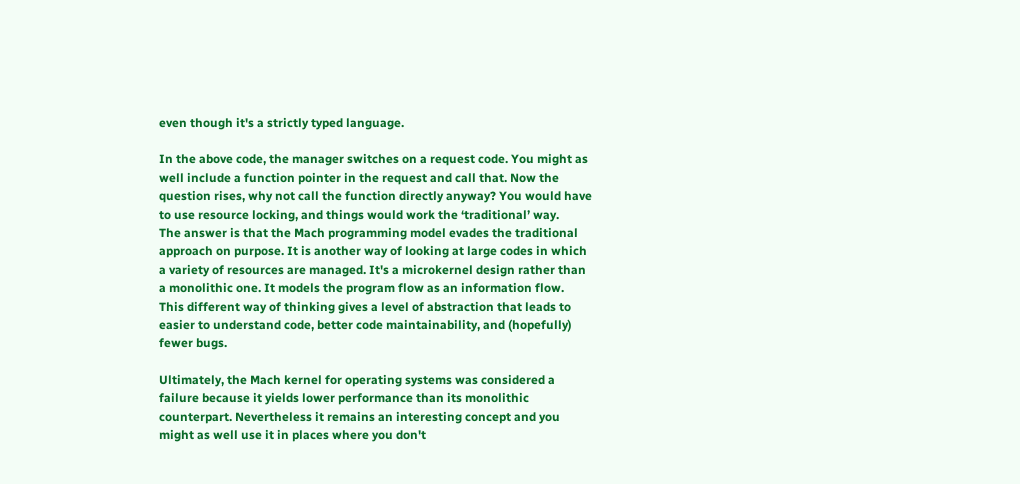even though it's a strictly typed language.

In the above code, the manager switches on a request code. You might as well include a function pointer in the request and call that. Now the question rises, why not call the function directly anyway? You would have to use resource locking, and things would work the ‘traditional’ way.
The answer is that the Mach programming model evades the traditional approach on purpose. It is another way of looking at large codes in which a variety of resources are managed. It's a microkernel design rather than a monolithic one. It models the program flow as an information flow.
This different way of thinking gives a level of abstraction that leads to easier to understand code, better code maintainability, and (hopefully) fewer bugs.

Ultimately, the Mach kernel for operating systems was considered a failure because it yields lower performance than its monolithic counterpart. Nevertheless it remains an interesting concept and you might as well use it in places where you don't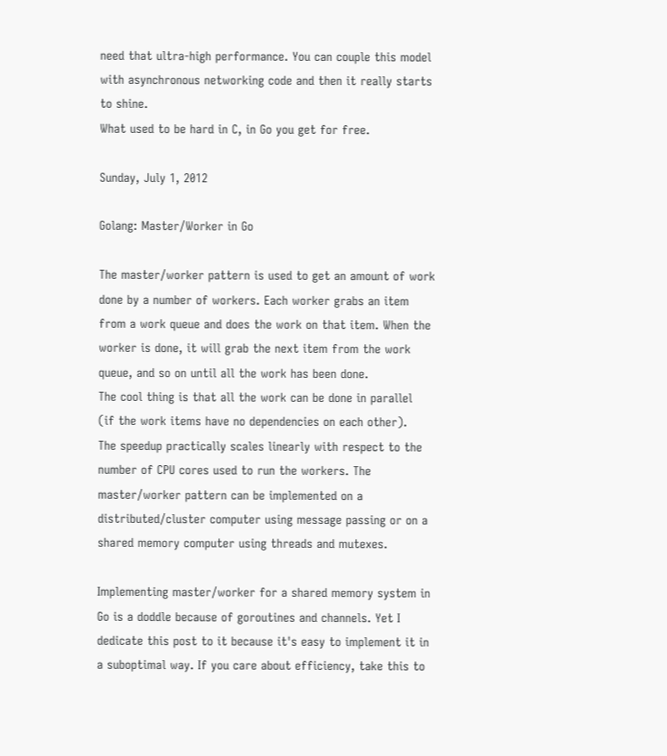need that ultra-high performance. You can couple this model with asynchronous networking code and then it really starts to shine.
What used to be hard in C, in Go you get for free.

Sunday, July 1, 2012

Golang: Master/Worker in Go

The master/worker pattern is used to get an amount of work done by a number of workers. Each worker grabs an item from a work queue and does the work on that item. When the worker is done, it will grab the next item from the work queue, and so on until all the work has been done.
The cool thing is that all the work can be done in parallel
(if the work items have no dependencies on each other).
The speedup practically scales linearly with respect to the number of CPU cores used to run the workers. The master/worker pattern can be implemented on a distributed/cluster computer using message passing or on a shared memory computer using threads and mutexes.

Implementing master/worker for a shared memory system in Go is a doddle because of goroutines and channels. Yet I dedicate this post to it because it's easy to implement it in a suboptimal way. If you care about efficiency, take this to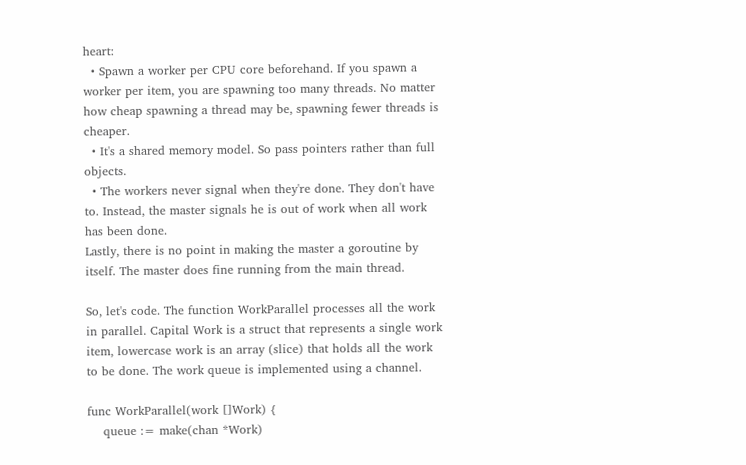heart:
  • Spawn a worker per CPU core beforehand. If you spawn a worker per item, you are spawning too many threads. No matter how cheap spawning a thread may be, spawning fewer threads is cheaper.
  • It's a shared memory model. So pass pointers rather than full objects.
  • The workers never signal when they're done. They don't have to. Instead, the master signals he is out of work when all work has been done.
Lastly, there is no point in making the master a goroutine by itself. The master does fine running from the main thread.

So, let's code. The function WorkParallel processes all the work in parallel. Capital Work is a struct that represents a single work item, lowercase work is an array (slice) that holds all the work to be done. The work queue is implemented using a channel.

func WorkParallel(work []Work) {
    queue := make(chan *Work)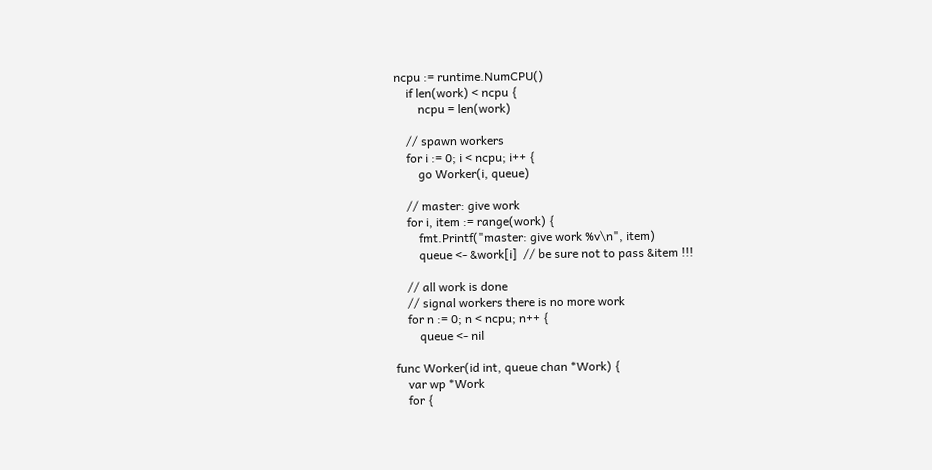ncpu := runtime.NumCPU()
    if len(work) < ncpu {
        ncpu = len(work)

    // spawn workers
    for i := 0; i < ncpu; i++ {
        go Worker(i, queue)

    // master: give work
    for i, item := range(work) {
        fmt.Printf("master: give work %v\n", item)
        queue <- &work[i]  // be sure not to pass &item !!!

    // all work is done
    // signal workers there is no more work
    for n := 0; n < ncpu; n++ {
        queue <- nil

func Worker(id int, queue chan *Work) {
    var wp *Work
    for {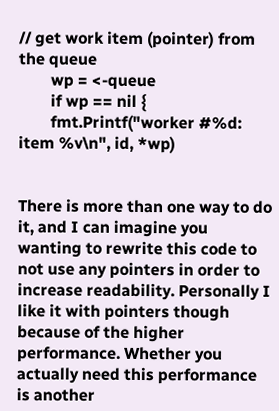// get work item (pointer) from the queue
        wp = <-queue
        if wp == nil {
        fmt.Printf("worker #%d: item %v\n", id, *wp)


There is more than one way to do it, and I can imagine you wanting to rewrite this code to not use any pointers in order to increase readability. Personally I like it with pointers though because of the higher performance. Whether you actually need this performance is another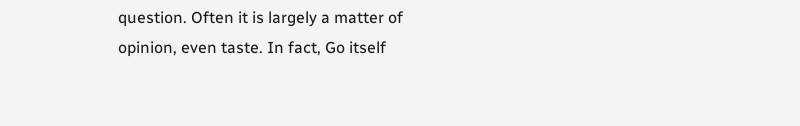question. Often it is largely a matter of opinion, even taste. In fact, Go itself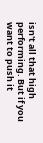isn't all that high performing. But if you want to push it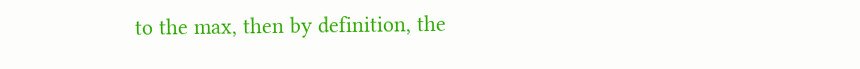to the max, then by definition, the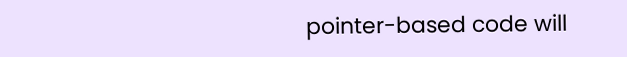pointer-based code will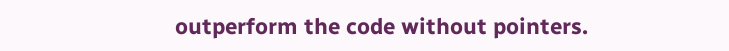outperform the code without pointers.